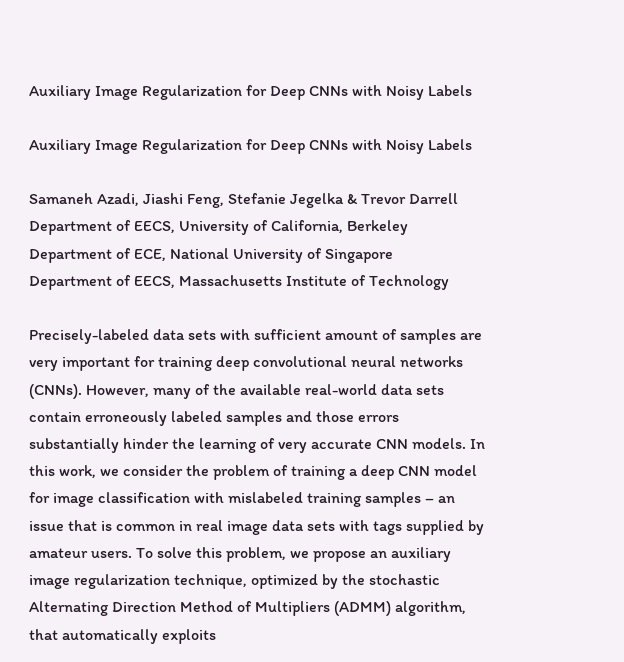Auxiliary Image Regularization for Deep CNNs with Noisy Labels

Auxiliary Image Regularization for Deep CNNs with Noisy Labels

Samaneh Azadi, Jiashi Feng, Stefanie Jegelka & Trevor Darrell
Department of EECS, University of California, Berkeley
Department of ECE, National University of Singapore
Department of EECS, Massachusetts Institute of Technology

Precisely-labeled data sets with sufficient amount of samples are very important for training deep convolutional neural networks (CNNs). However, many of the available real-world data sets contain erroneously labeled samples and those errors substantially hinder the learning of very accurate CNN models. In this work, we consider the problem of training a deep CNN model for image classification with mislabeled training samples – an issue that is common in real image data sets with tags supplied by amateur users. To solve this problem, we propose an auxiliary image regularization technique, optimized by the stochastic Alternating Direction Method of Multipliers (ADMM) algorithm, that automatically exploits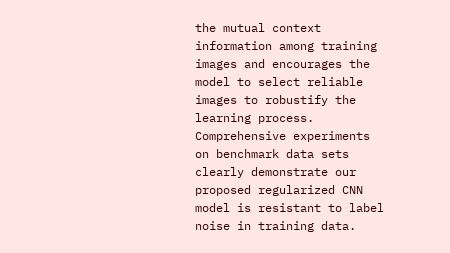the mutual context information among training images and encourages the model to select reliable images to robustify the learning process. Comprehensive experiments on benchmark data sets clearly demonstrate our proposed regularized CNN model is resistant to label noise in training data.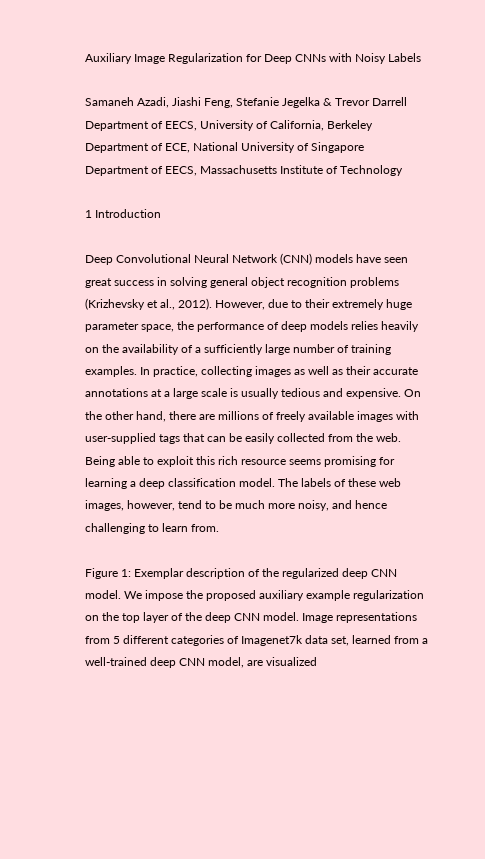Auxiliary Image Regularization for Deep CNNs with Noisy Labels

Samaneh Azadi, Jiashi Feng, Stefanie Jegelka & Trevor Darrell
Department of EECS, University of California, Berkeley
Department of ECE, National University of Singapore
Department of EECS, Massachusetts Institute of Technology

1 Introduction

Deep Convolutional Neural Network (CNN) models have seen great success in solving general object recognition problems (Krizhevsky et al., 2012). However, due to their extremely huge parameter space, the performance of deep models relies heavily on the availability of a sufficiently large number of training examples. In practice, collecting images as well as their accurate annotations at a large scale is usually tedious and expensive. On the other hand, there are millions of freely available images with user-supplied tags that can be easily collected from the web. Being able to exploit this rich resource seems promising for learning a deep classification model. The labels of these web images, however, tend to be much more noisy, and hence challenging to learn from.

Figure 1: Exemplar description of the regularized deep CNN model. We impose the proposed auxiliary example regularization on the top layer of the deep CNN model. Image representations from 5 different categories of Imagenet7k data set, learned from a well-trained deep CNN model, are visualized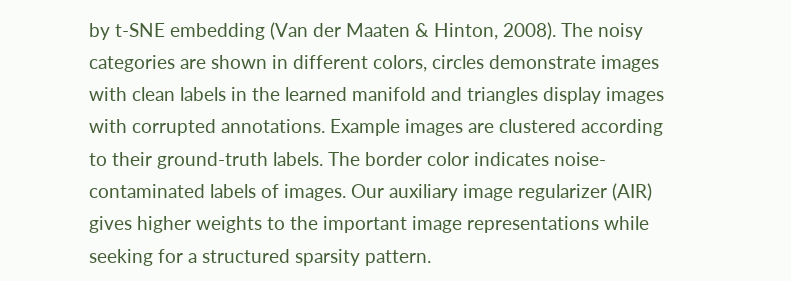by t-SNE embedding (Van der Maaten & Hinton, 2008). The noisy categories are shown in different colors, circles demonstrate images with clean labels in the learned manifold and triangles display images with corrupted annotations. Example images are clustered according to their ground-truth labels. The border color indicates noise-contaminated labels of images. Our auxiliary image regularizer (AIR) gives higher weights to the important image representations while seeking for a structured sparsity pattern.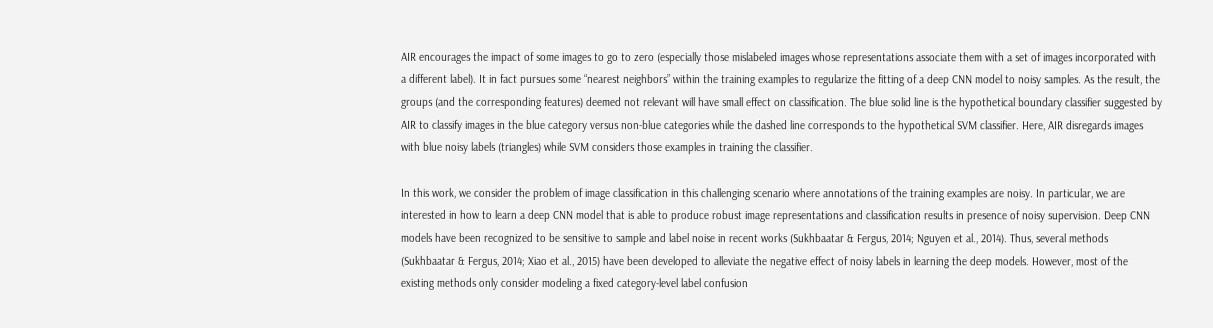AIR encourages the impact of some images to go to zero (especially those mislabeled images whose representations associate them with a set of images incorporated with a different label). It in fact pursues some “nearest neighbors” within the training examples to regularize the fitting of a deep CNN model to noisy samples. As the result, the groups (and the corresponding features) deemed not relevant will have small effect on classification. The blue solid line is the hypothetical boundary classifier suggested by AIR to classify images in the blue category versus non-blue categories while the dashed line corresponds to the hypothetical SVM classifier. Here, AIR disregards images with blue noisy labels (triangles) while SVM considers those examples in training the classifier.

In this work, we consider the problem of image classification in this challenging scenario where annotations of the training examples are noisy. In particular, we are interested in how to learn a deep CNN model that is able to produce robust image representations and classification results in presence of noisy supervision. Deep CNN models have been recognized to be sensitive to sample and label noise in recent works (Sukhbaatar & Fergus, 2014; Nguyen et al., 2014). Thus, several methods (Sukhbaatar & Fergus, 2014; Xiao et al., 2015) have been developed to alleviate the negative effect of noisy labels in learning the deep models. However, most of the existing methods only consider modeling a fixed category-level label confusion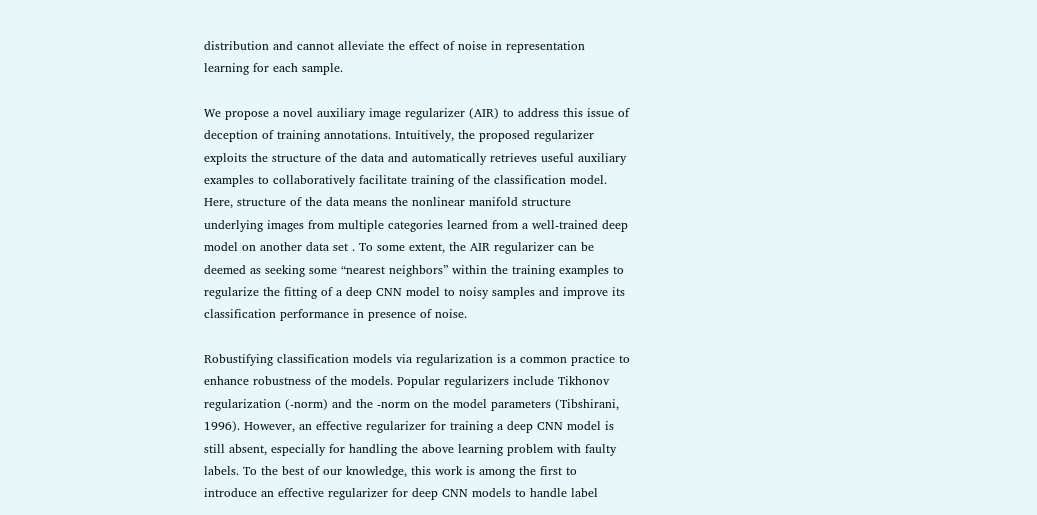distribution and cannot alleviate the effect of noise in representation learning for each sample.

We propose a novel auxiliary image regularizer (AIR) to address this issue of deception of training annotations. Intuitively, the proposed regularizer exploits the structure of the data and automatically retrieves useful auxiliary examples to collaboratively facilitate training of the classification model. Here, structure of the data means the nonlinear manifold structure underlying images from multiple categories learned from a well-trained deep model on another data set . To some extent, the AIR regularizer can be deemed as seeking some “nearest neighbors” within the training examples to regularize the fitting of a deep CNN model to noisy samples and improve its classification performance in presence of noise.

Robustifying classification models via regularization is a common practice to enhance robustness of the models. Popular regularizers include Tikhonov regularization (-norm) and the -norm on the model parameters (Tibshirani, 1996). However, an effective regularizer for training a deep CNN model is still absent, especially for handling the above learning problem with faulty labels. To the best of our knowledge, this work is among the first to introduce an effective regularizer for deep CNN models to handle label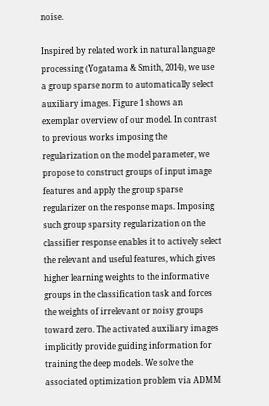noise.

Inspired by related work in natural language processing (Yogatama & Smith, 2014), we use a group sparse norm to automatically select auxiliary images. Figure 1 shows an exemplar overview of our model. In contrast to previous works imposing the regularization on the model parameter, we propose to construct groups of input image features and apply the group sparse regularizer on the response maps. Imposing such group sparsity regularization on the classifier response enables it to actively select the relevant and useful features, which gives higher learning weights to the informative groups in the classification task and forces the weights of irrelevant or noisy groups toward zero. The activated auxiliary images implicitly provide guiding information for training the deep models. We solve the associated optimization problem via ADMM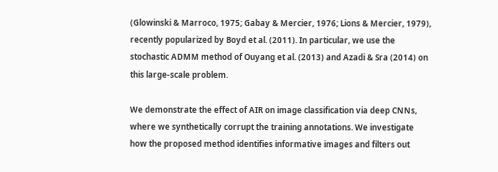(Glowinski & Marroco, 1975; Gabay & Mercier, 1976; Lions & Mercier, 1979), recently popularized by Boyd et al. (2011). In particular, we use the stochastic ADMM method of Ouyang et al. (2013) and Azadi & Sra (2014) on this large-scale problem.

We demonstrate the effect of AIR on image classification via deep CNNs, where we synthetically corrupt the training annotations. We investigate how the proposed method identifies informative images and filters out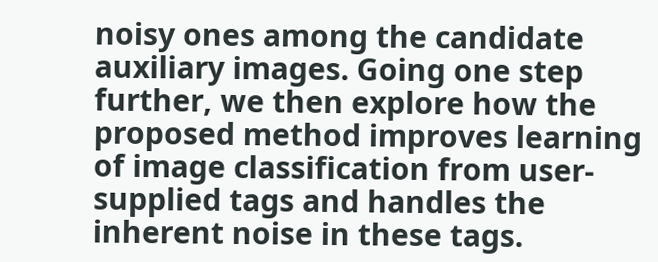noisy ones among the candidate auxiliary images. Going one step further, we then explore how the proposed method improves learning of image classification from user-supplied tags and handles the inherent noise in these tags.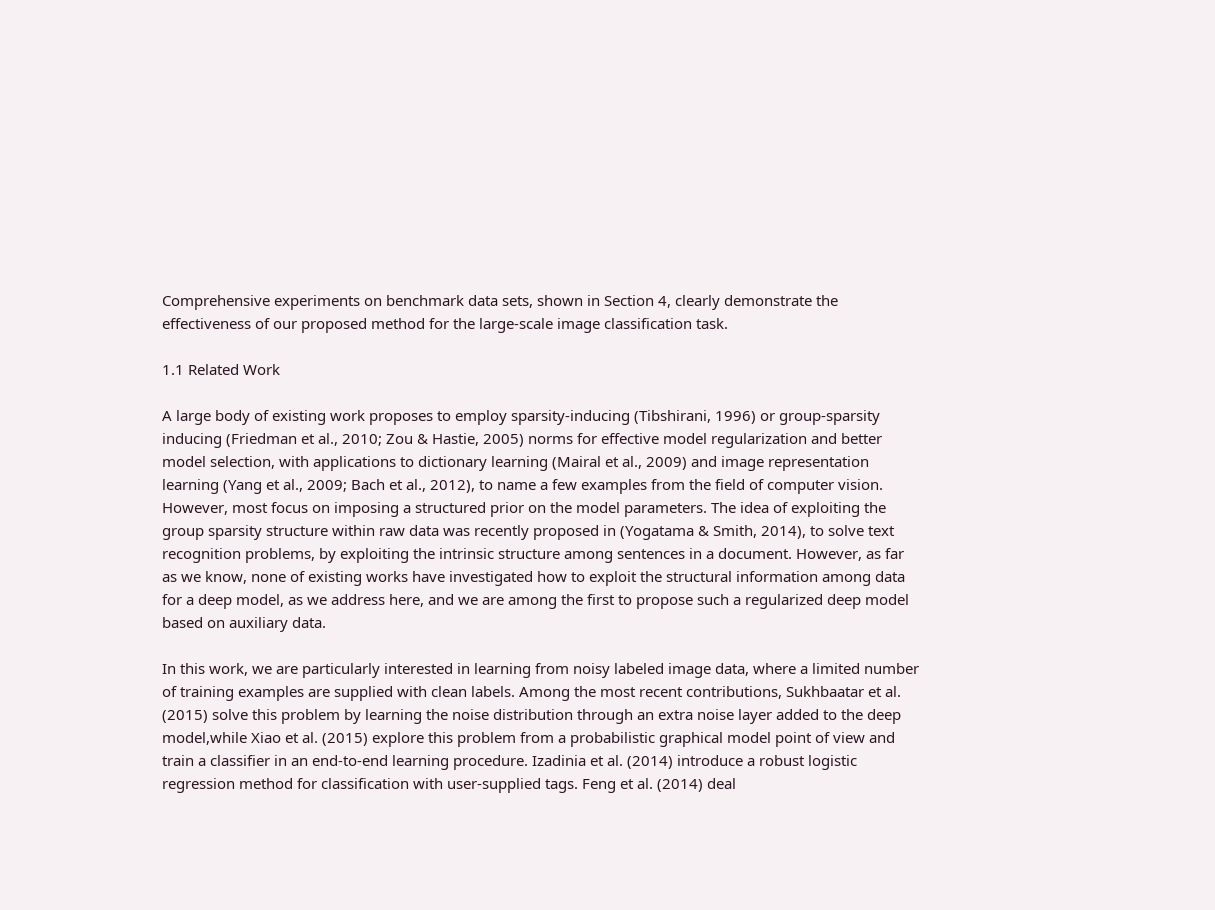Comprehensive experiments on benchmark data sets, shown in Section 4, clearly demonstrate the effectiveness of our proposed method for the large-scale image classification task.

1.1 Related Work

A large body of existing work proposes to employ sparsity-inducing (Tibshirani, 1996) or group-sparsity inducing (Friedman et al., 2010; Zou & Hastie, 2005) norms for effective model regularization and better model selection, with applications to dictionary learning (Mairal et al., 2009) and image representation learning (Yang et al., 2009; Bach et al., 2012), to name a few examples from the field of computer vision. However, most focus on imposing a structured prior on the model parameters. The idea of exploiting the group sparsity structure within raw data was recently proposed in (Yogatama & Smith, 2014), to solve text recognition problems, by exploiting the intrinsic structure among sentences in a document. However, as far as we know, none of existing works have investigated how to exploit the structural information among data for a deep model, as we address here, and we are among the first to propose such a regularized deep model based on auxiliary data.

In this work, we are particularly interested in learning from noisy labeled image data, where a limited number of training examples are supplied with clean labels. Among the most recent contributions, Sukhbaatar et al. (2015) solve this problem by learning the noise distribution through an extra noise layer added to the deep model,while Xiao et al. (2015) explore this problem from a probabilistic graphical model point of view and train a classifier in an end-to-end learning procedure. Izadinia et al. (2014) introduce a robust logistic regression method for classification with user-supplied tags. Feng et al. (2014) deal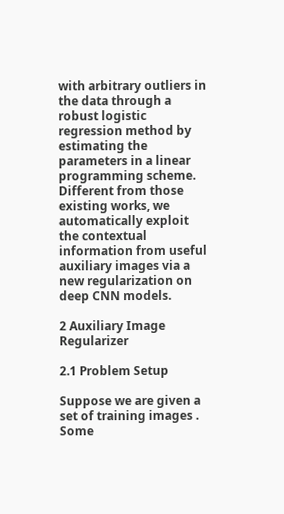with arbitrary outliers in the data through a robust logistic regression method by estimating the parameters in a linear programming scheme. Different from those existing works, we automatically exploit the contextual information from useful auxiliary images via a new regularization on deep CNN models.

2 Auxiliary Image Regularizer

2.1 Problem Setup

Suppose we are given a set of training images . Some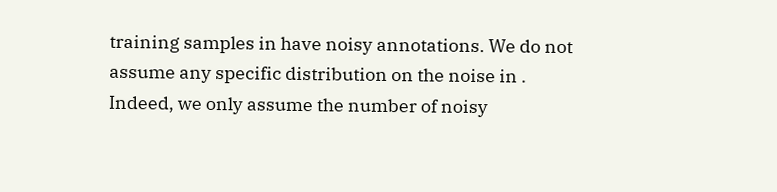training samples in have noisy annotations. We do not assume any specific distribution on the noise in . Indeed, we only assume the number of noisy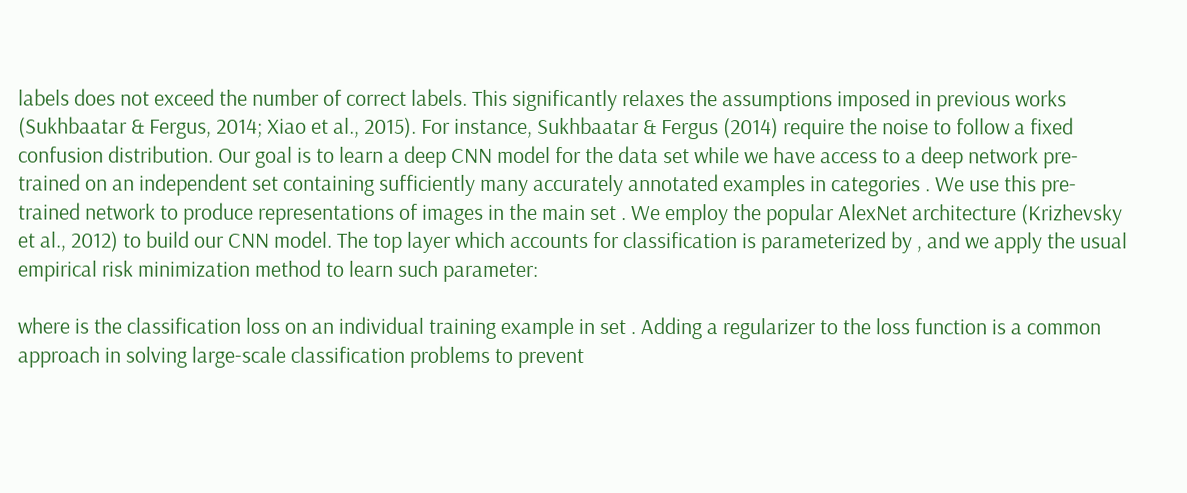labels does not exceed the number of correct labels. This significantly relaxes the assumptions imposed in previous works (Sukhbaatar & Fergus, 2014; Xiao et al., 2015). For instance, Sukhbaatar & Fergus (2014) require the noise to follow a fixed confusion distribution. Our goal is to learn a deep CNN model for the data set while we have access to a deep network pre-trained on an independent set containing sufficiently many accurately annotated examples in categories . We use this pre-trained network to produce representations of images in the main set . We employ the popular AlexNet architecture (Krizhevsky et al., 2012) to build our CNN model. The top layer which accounts for classification is parameterized by , and we apply the usual empirical risk minimization method to learn such parameter:

where is the classification loss on an individual training example in set . Adding a regularizer to the loss function is a common approach in solving large-scale classification problems to prevent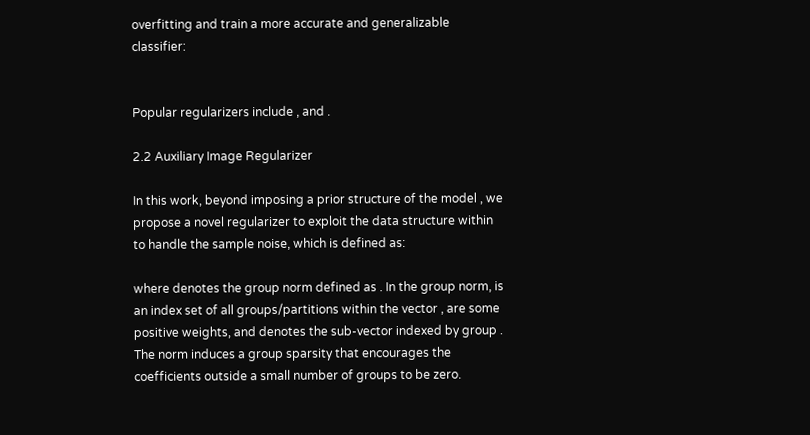overfitting and train a more accurate and generalizable classifier:


Popular regularizers include , and .

2.2 Auxiliary Image Regularizer

In this work, beyond imposing a prior structure of the model , we propose a novel regularizer to exploit the data structure within to handle the sample noise, which is defined as:

where denotes the group norm defined as . In the group norm, is an index set of all groups/partitions within the vector , are some positive weights, and denotes the sub-vector indexed by group . The norm induces a group sparsity that encourages the coefficients outside a small number of groups to be zero.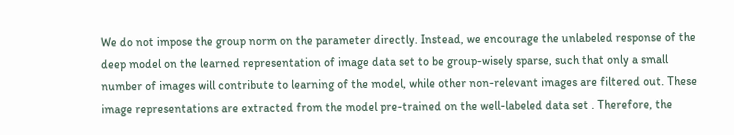We do not impose the group norm on the parameter directly. Instead, we encourage the unlabeled response of the deep model on the learned representation of image data set to be group-wisely sparse, such that only a small number of images will contribute to learning of the model, while other non-relevant images are filtered out. These image representations are extracted from the model pre-trained on the well-labeled data set . Therefore, the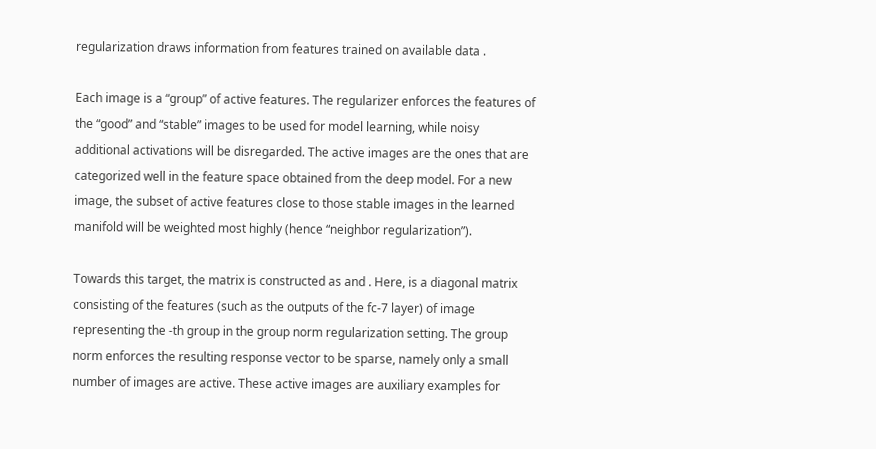regularization draws information from features trained on available data .

Each image is a “group” of active features. The regularizer enforces the features of the “good” and “stable” images to be used for model learning, while noisy additional activations will be disregarded. The active images are the ones that are categorized well in the feature space obtained from the deep model. For a new image, the subset of active features close to those stable images in the learned manifold will be weighted most highly (hence “neighbor regularization”).

Towards this target, the matrix is constructed as and . Here, is a diagonal matrix consisting of the features (such as the outputs of the fc-7 layer) of image representing the -th group in the group norm regularization setting. The group norm enforces the resulting response vector to be sparse, namely only a small number of images are active. These active images are auxiliary examples for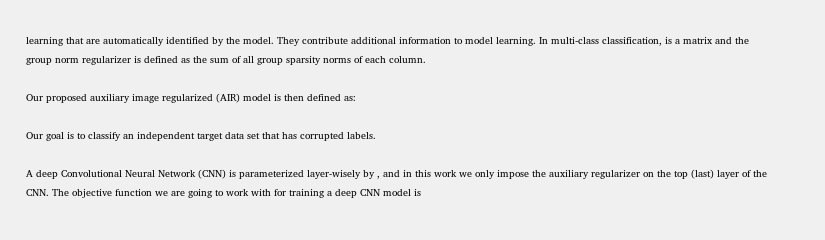learning that are automatically identified by the model. They contribute additional information to model learning. In multi-class classification, is a matrix and the group norm regularizer is defined as the sum of all group sparsity norms of each column.

Our proposed auxiliary image regularized (AIR) model is then defined as:

Our goal is to classify an independent target data set that has corrupted labels.

A deep Convolutional Neural Network (CNN) is parameterized layer-wisely by , and in this work we only impose the auxiliary regularizer on the top (last) layer of the CNN. The objective function we are going to work with for training a deep CNN model is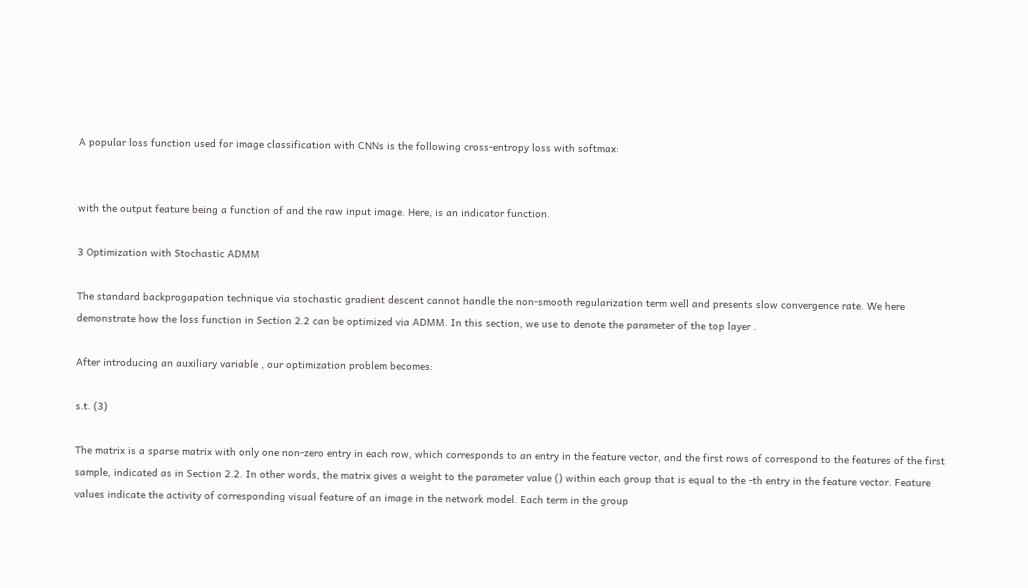A popular loss function used for image classification with CNNs is the following cross-entropy loss with softmax:


with the output feature being a function of and the raw input image. Here, is an indicator function.

3 Optimization with Stochastic ADMM

The standard backprogapation technique via stochastic gradient descent cannot handle the non-smooth regularization term well and presents slow convergence rate. We here demonstrate how the loss function in Section 2.2 can be optimized via ADMM. In this section, we use to denote the parameter of the top layer .

After introducing an auxiliary variable , our optimization problem becomes:

s.t. (3)

The matrix is a sparse matrix with only one non-zero entry in each row, which corresponds to an entry in the feature vector, and the first rows of correspond to the features of the first sample, indicated as in Section 2.2. In other words, the matrix gives a weight to the parameter value () within each group that is equal to the -th entry in the feature vector. Feature values indicate the activity of corresponding visual feature of an image in the network model. Each term in the group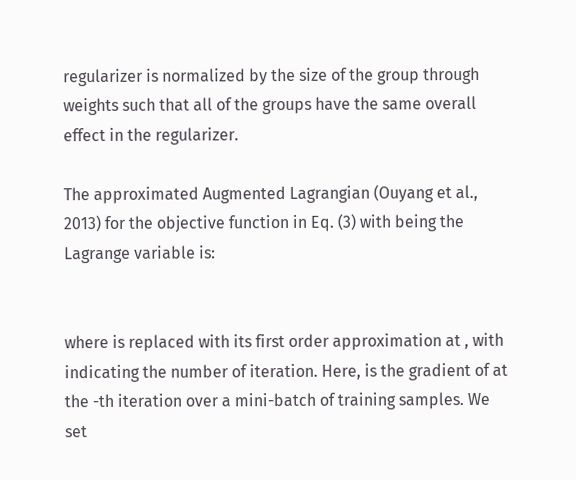regularizer is normalized by the size of the group through weights such that all of the groups have the same overall effect in the regularizer.

The approximated Augmented Lagrangian (Ouyang et al., 2013) for the objective function in Eq. (3) with being the Lagrange variable is:


where is replaced with its first order approximation at , with indicating the number of iteration. Here, is the gradient of at the -th iteration over a mini-batch of training samples. We set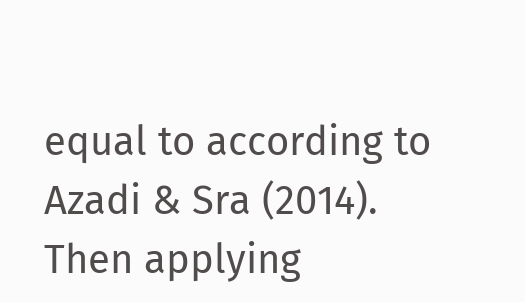equal to according to Azadi & Sra (2014). Then applying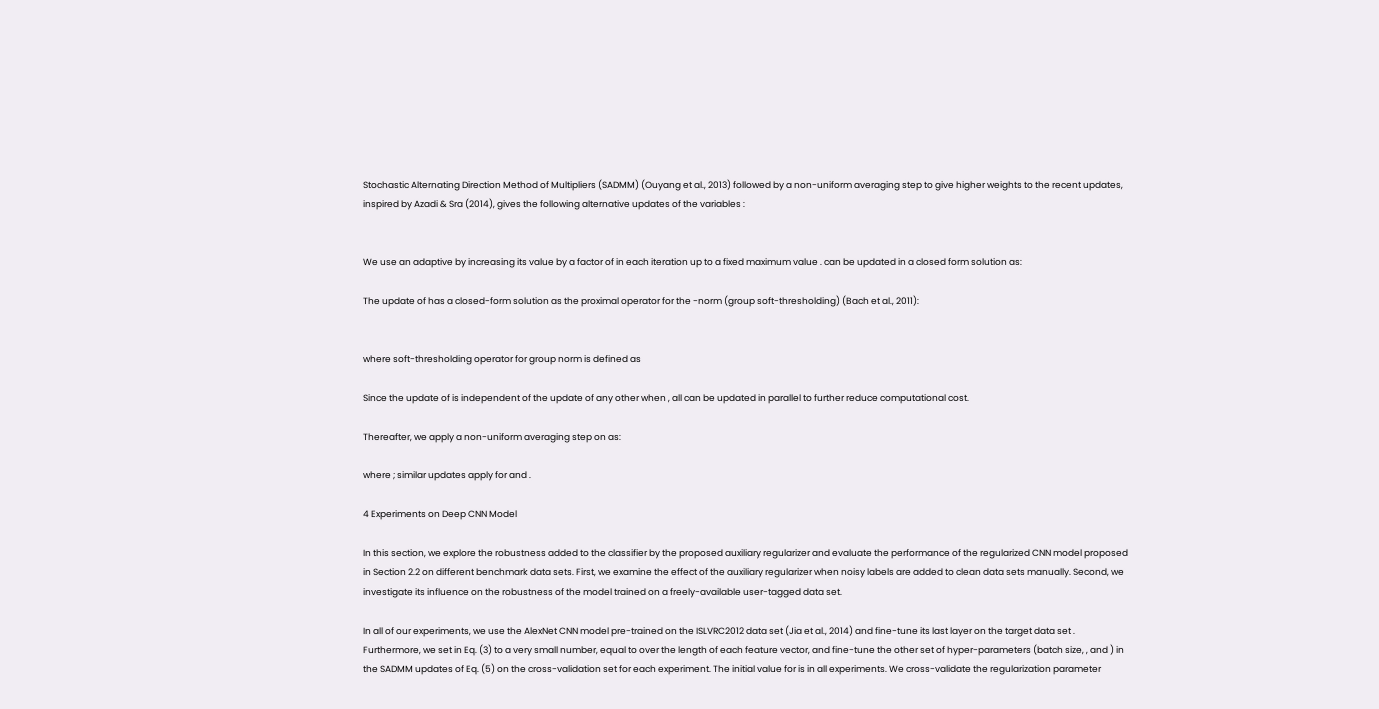Stochastic Alternating Direction Method of Multipliers (SADMM) (Ouyang et al., 2013) followed by a non-uniform averaging step to give higher weights to the recent updates, inspired by Azadi & Sra (2014), gives the following alternative updates of the variables :


We use an adaptive by increasing its value by a factor of in each iteration up to a fixed maximum value . can be updated in a closed form solution as:

The update of has a closed-form solution as the proximal operator for the -norm (group soft-thresholding) (Bach et al., 2011):


where soft-thresholding operator for group norm is defined as

Since the update of is independent of the update of any other when , all can be updated in parallel to further reduce computational cost.

Thereafter, we apply a non-uniform averaging step on as:

where ; similar updates apply for and .

4 Experiments on Deep CNN Model

In this section, we explore the robustness added to the classifier by the proposed auxiliary regularizer and evaluate the performance of the regularized CNN model proposed in Section 2.2 on different benchmark data sets. First, we examine the effect of the auxiliary regularizer when noisy labels are added to clean data sets manually. Second, we investigate its influence on the robustness of the model trained on a freely-available user-tagged data set.

In all of our experiments, we use the AlexNet CNN model pre-trained on the ISLVRC2012 data set (Jia et al., 2014) and fine-tune its last layer on the target data set . Furthermore, we set in Eq. (3) to a very small number, equal to over the length of each feature vector, and fine-tune the other set of hyper-parameters (batch size, , and ) in the SADMM updates of Eq. (5) on the cross-validation set for each experiment. The initial value for is in all experiments. We cross-validate the regularization parameter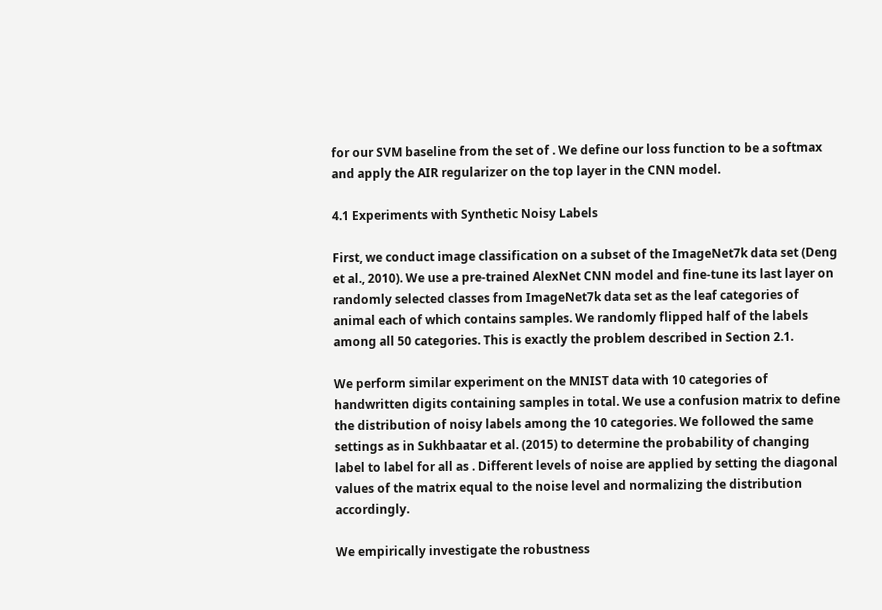for our SVM baseline from the set of . We define our loss function to be a softmax and apply the AIR regularizer on the top layer in the CNN model.

4.1 Experiments with Synthetic Noisy Labels

First, we conduct image classification on a subset of the ImageNet7k data set (Deng et al., 2010). We use a pre-trained AlexNet CNN model and fine-tune its last layer on randomly selected classes from ImageNet7k data set as the leaf categories of animal each of which contains samples. We randomly flipped half of the labels among all 50 categories. This is exactly the problem described in Section 2.1.

We perform similar experiment on the MNIST data with 10 categories of handwritten digits containing samples in total. We use a confusion matrix to define the distribution of noisy labels among the 10 categories. We followed the same settings as in Sukhbaatar et al. (2015) to determine the probability of changing label to label for all as . Different levels of noise are applied by setting the diagonal values of the matrix equal to the noise level and normalizing the distribution accordingly.

We empirically investigate the robustness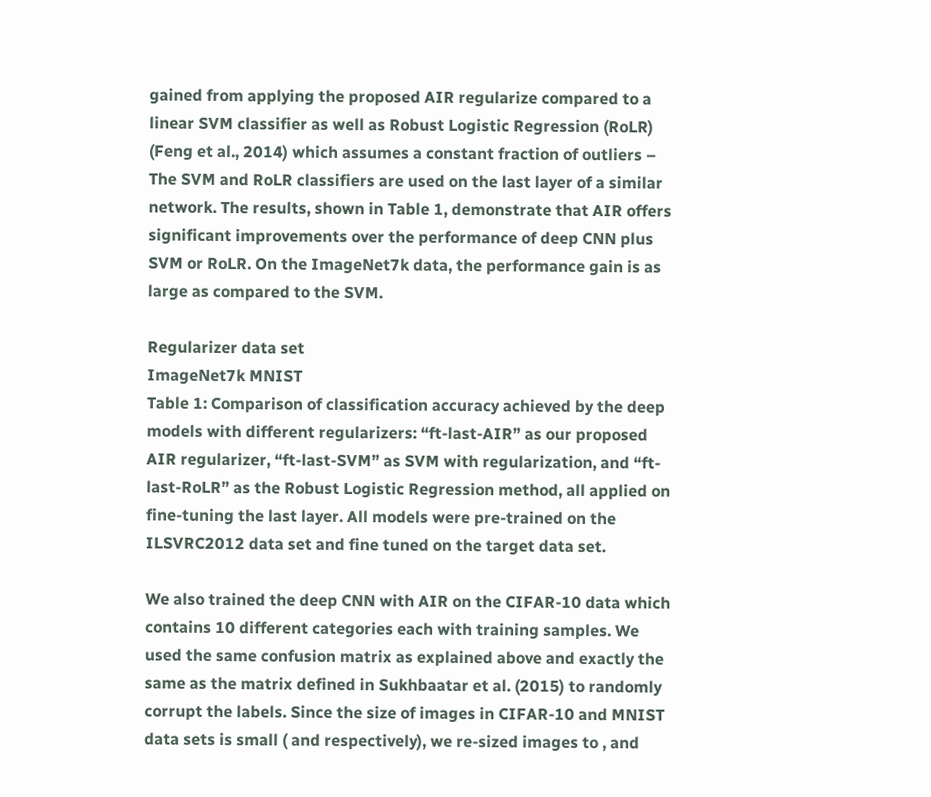gained from applying the proposed AIR regularize compared to a linear SVM classifier as well as Robust Logistic Regression (RoLR) (Feng et al., 2014) which assumes a constant fraction of outliers – The SVM and RoLR classifiers are used on the last layer of a similar network. The results, shown in Table 1, demonstrate that AIR offers significant improvements over the performance of deep CNN plus SVM or RoLR. On the ImageNet7k data, the performance gain is as large as compared to the SVM.

Regularizer data set
ImageNet7k MNIST
Table 1: Comparison of classification accuracy achieved by the deep models with different regularizers: “ft-last-AIR” as our proposed AIR regularizer, “ft-last-SVM” as SVM with regularization, and “ft-last-RoLR” as the Robust Logistic Regression method, all applied on fine-tuning the last layer. All models were pre-trained on the ILSVRC2012 data set and fine tuned on the target data set.

We also trained the deep CNN with AIR on the CIFAR-10 data which contains 10 different categories each with training samples. We used the same confusion matrix as explained above and exactly the same as the matrix defined in Sukhbaatar et al. (2015) to randomly corrupt the labels. Since the size of images in CIFAR-10 and MNIST data sets is small ( and respectively), we re-sized images to , and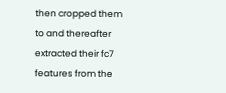then cropped them to and thereafter extracted their fc7 features from the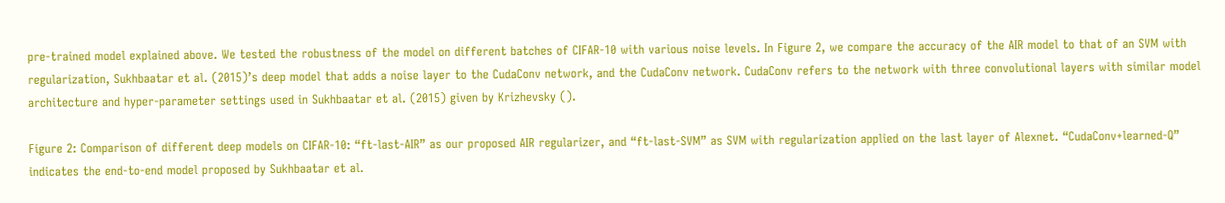pre-trained model explained above. We tested the robustness of the model on different batches of CIFAR-10 with various noise levels. In Figure 2, we compare the accuracy of the AIR model to that of an SVM with regularization, Sukhbaatar et al. (2015)’s deep model that adds a noise layer to the CudaConv network, and the CudaConv network. CudaConv refers to the network with three convolutional layers with similar model architecture and hyper-parameter settings used in Sukhbaatar et al. (2015) given by Krizhevsky ().

Figure 2: Comparison of different deep models on CIFAR-10: “ft-last-AIR” as our proposed AIR regularizer, and “ft-last-SVM” as SVM with regularization applied on the last layer of Alexnet. “CudaConv+learned-Q” indicates the end-to-end model proposed by Sukhbaatar et al.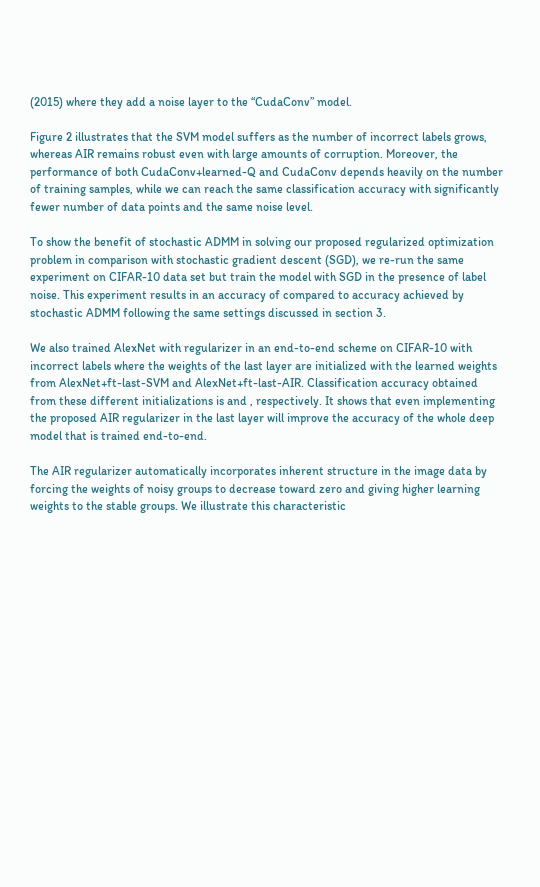(2015) where they add a noise layer to the “CudaConv” model.

Figure 2 illustrates that the SVM model suffers as the number of incorrect labels grows, whereas AIR remains robust even with large amounts of corruption. Moreover, the performance of both CudaConv+learned-Q and CudaConv depends heavily on the number of training samples, while we can reach the same classification accuracy with significantly fewer number of data points and the same noise level.

To show the benefit of stochastic ADMM in solving our proposed regularized optimization problem in comparison with stochastic gradient descent (SGD), we re-run the same experiment on CIFAR-10 data set but train the model with SGD in the presence of label noise. This experiment results in an accuracy of compared to accuracy achieved by stochastic ADMM following the same settings discussed in section 3.

We also trained AlexNet with regularizer in an end-to-end scheme on CIFAR-10 with incorrect labels where the weights of the last layer are initialized with the learned weights from AlexNet+ft-last-SVM and AlexNet+ft-last-AIR. Classification accuracy obtained from these different initializations is and , respectively. It shows that even implementing the proposed AIR regularizer in the last layer will improve the accuracy of the whole deep model that is trained end-to-end.

The AIR regularizer automatically incorporates inherent structure in the image data by forcing the weights of noisy groups to decrease toward zero and giving higher learning weights to the stable groups. We illustrate this characteristic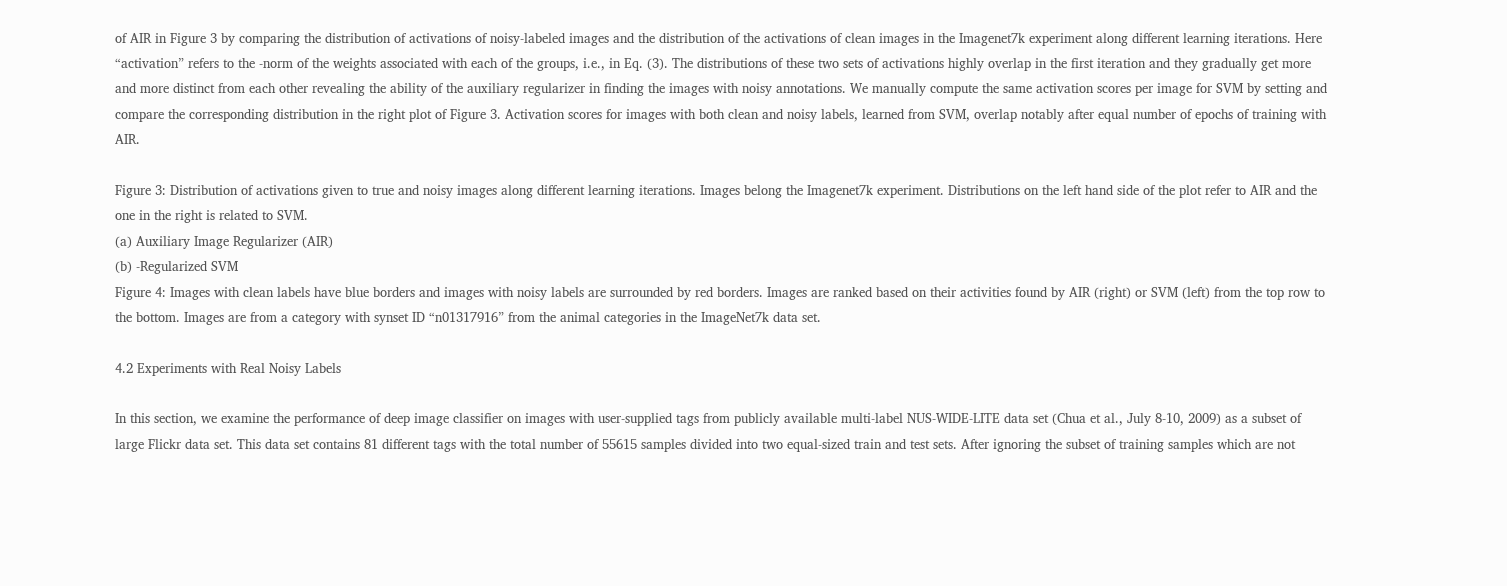of AIR in Figure 3 by comparing the distribution of activations of noisy-labeled images and the distribution of the activations of clean images in the Imagenet7k experiment along different learning iterations. Here “activation” refers to the -norm of the weights associated with each of the groups, i.e., in Eq. (3). The distributions of these two sets of activations highly overlap in the first iteration and they gradually get more and more distinct from each other revealing the ability of the auxiliary regularizer in finding the images with noisy annotations. We manually compute the same activation scores per image for SVM by setting and compare the corresponding distribution in the right plot of Figure 3. Activation scores for images with both clean and noisy labels, learned from SVM, overlap notably after equal number of epochs of training with AIR.

Figure 3: Distribution of activations given to true and noisy images along different learning iterations. Images belong the Imagenet7k experiment. Distributions on the left hand side of the plot refer to AIR and the one in the right is related to SVM.
(a) Auxiliary Image Regularizer (AIR)
(b) -Regularized SVM
Figure 4: Images with clean labels have blue borders and images with noisy labels are surrounded by red borders. Images are ranked based on their activities found by AIR (right) or SVM (left) from the top row to the bottom. Images are from a category with synset ID “n01317916” from the animal categories in the ImageNet7k data set.

4.2 Experiments with Real Noisy Labels

In this section, we examine the performance of deep image classifier on images with user-supplied tags from publicly available multi-label NUS-WIDE-LITE data set (Chua et al., July 8-10, 2009) as a subset of large Flickr data set. This data set contains 81 different tags with the total number of 55615 samples divided into two equal-sized train and test sets. After ignoring the subset of training samples which are not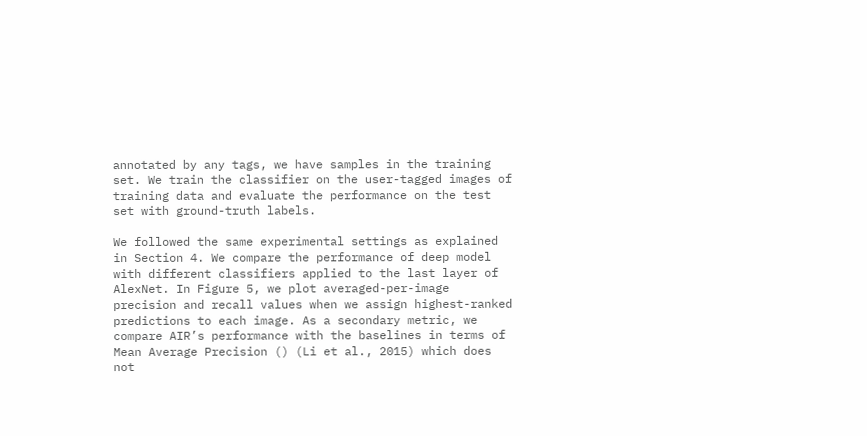annotated by any tags, we have samples in the training set. We train the classifier on the user-tagged images of training data and evaluate the performance on the test set with ground-truth labels.

We followed the same experimental settings as explained in Section 4. We compare the performance of deep model with different classifiers applied to the last layer of AlexNet. In Figure 5, we plot averaged-per-image precision and recall values when we assign highest-ranked predictions to each image. As a secondary metric, we compare AIR’s performance with the baselines in terms of Mean Average Precision () (Li et al., 2015) which does not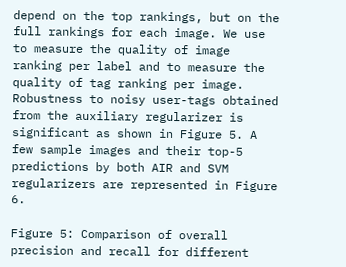depend on the top rankings, but on the full rankings for each image. We use to measure the quality of image ranking per label and to measure the quality of tag ranking per image. Robustness to noisy user-tags obtained from the auxiliary regularizer is significant as shown in Figure 5. A few sample images and their top-5 predictions by both AIR and SVM regularizers are represented in Figure 6.

Figure 5: Comparison of overall precision and recall for different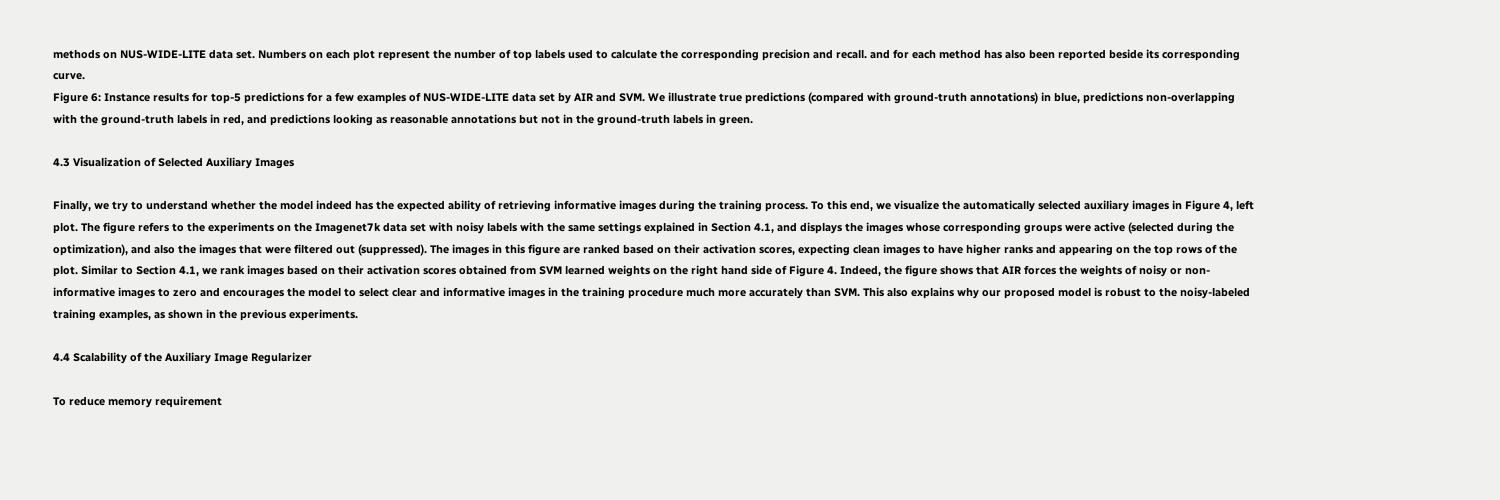methods on NUS-WIDE-LITE data set. Numbers on each plot represent the number of top labels used to calculate the corresponding precision and recall. and for each method has also been reported beside its corresponding curve.
Figure 6: Instance results for top-5 predictions for a few examples of NUS-WIDE-LITE data set by AIR and SVM. We illustrate true predictions (compared with ground-truth annotations) in blue, predictions non-overlapping with the ground-truth labels in red, and predictions looking as reasonable annotations but not in the ground-truth labels in green.

4.3 Visualization of Selected Auxiliary Images

Finally, we try to understand whether the model indeed has the expected ability of retrieving informative images during the training process. To this end, we visualize the automatically selected auxiliary images in Figure 4, left plot. The figure refers to the experiments on the Imagenet7k data set with noisy labels with the same settings explained in Section 4.1, and displays the images whose corresponding groups were active (selected during the optimization), and also the images that were filtered out (suppressed). The images in this figure are ranked based on their activation scores, expecting clean images to have higher ranks and appearing on the top rows of the plot. Similar to Section 4.1, we rank images based on their activation scores obtained from SVM learned weights on the right hand side of Figure 4. Indeed, the figure shows that AIR forces the weights of noisy or non-informative images to zero and encourages the model to select clear and informative images in the training procedure much more accurately than SVM. This also explains why our proposed model is robust to the noisy-labeled training examples, as shown in the previous experiments.

4.4 Scalability of the Auxiliary Image Regularizer

To reduce memory requirement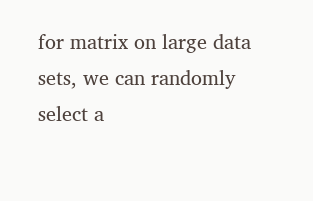for matrix on large data sets, we can randomly select a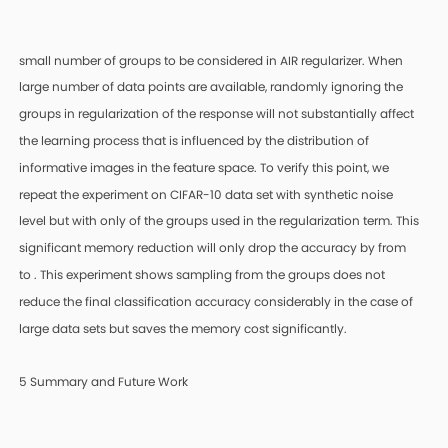small number of groups to be considered in AIR regularizer. When large number of data points are available, randomly ignoring the groups in regularization of the response will not substantially affect the learning process that is influenced by the distribution of informative images in the feature space. To verify this point, we repeat the experiment on CIFAR-10 data set with synthetic noise level but with only of the groups used in the regularization term. This significant memory reduction will only drop the accuracy by from to . This experiment shows sampling from the groups does not reduce the final classification accuracy considerably in the case of large data sets but saves the memory cost significantly.

5 Summary and Future Work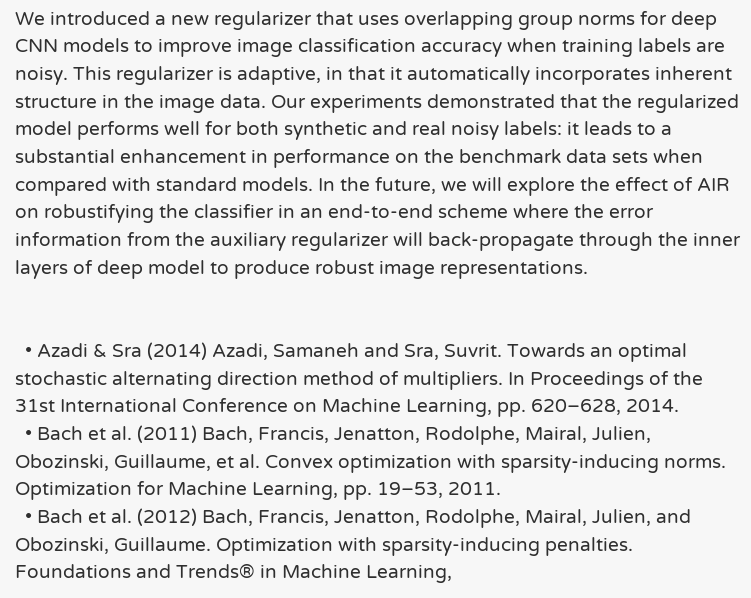We introduced a new regularizer that uses overlapping group norms for deep CNN models to improve image classification accuracy when training labels are noisy. This regularizer is adaptive, in that it automatically incorporates inherent structure in the image data. Our experiments demonstrated that the regularized model performs well for both synthetic and real noisy labels: it leads to a substantial enhancement in performance on the benchmark data sets when compared with standard models. In the future, we will explore the effect of AIR on robustifying the classifier in an end-to-end scheme where the error information from the auxiliary regularizer will back-propagate through the inner layers of deep model to produce robust image representations.


  • Azadi & Sra (2014) Azadi, Samaneh and Sra, Suvrit. Towards an optimal stochastic alternating direction method of multipliers. In Proceedings of the 31st International Conference on Machine Learning, pp. 620–628, 2014.
  • Bach et al. (2011) Bach, Francis, Jenatton, Rodolphe, Mairal, Julien, Obozinski, Guillaume, et al. Convex optimization with sparsity-inducing norms. Optimization for Machine Learning, pp. 19–53, 2011.
  • Bach et al. (2012) Bach, Francis, Jenatton, Rodolphe, Mairal, Julien, and Obozinski, Guillaume. Optimization with sparsity-inducing penalties. Foundations and Trends® in Machine Learning,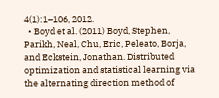4(1):1–106, 2012.
  • Boyd et al. (2011) Boyd, Stephen, Parikh, Neal, Chu, Eric, Peleato, Borja, and Eckstein, Jonathan. Distributed optimization and statistical learning via the alternating direction method of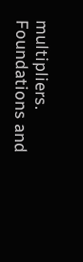multipliers. Foundations and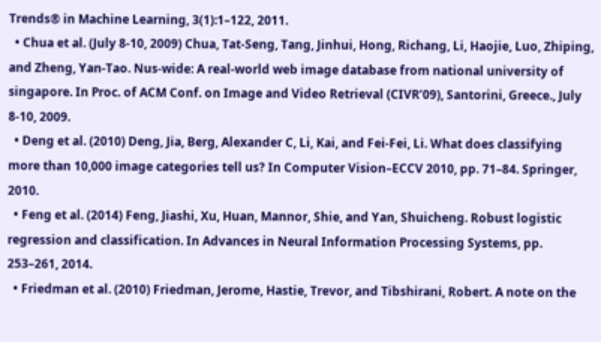Trends® in Machine Learning, 3(1):1–122, 2011.
  • Chua et al. (July 8-10, 2009) Chua, Tat-Seng, Tang, Jinhui, Hong, Richang, Li, Haojie, Luo, Zhiping, and Zheng, Yan-Tao. Nus-wide: A real-world web image database from national university of singapore. In Proc. of ACM Conf. on Image and Video Retrieval (CIVR’09), Santorini, Greece., July 8-10, 2009.
  • Deng et al. (2010) Deng, Jia, Berg, Alexander C, Li, Kai, and Fei-Fei, Li. What does classifying more than 10,000 image categories tell us? In Computer Vision–ECCV 2010, pp. 71–84. Springer, 2010.
  • Feng et al. (2014) Feng, Jiashi, Xu, Huan, Mannor, Shie, and Yan, Shuicheng. Robust logistic regression and classification. In Advances in Neural Information Processing Systems, pp. 253–261, 2014.
  • Friedman et al. (2010) Friedman, Jerome, Hastie, Trevor, and Tibshirani, Robert. A note on the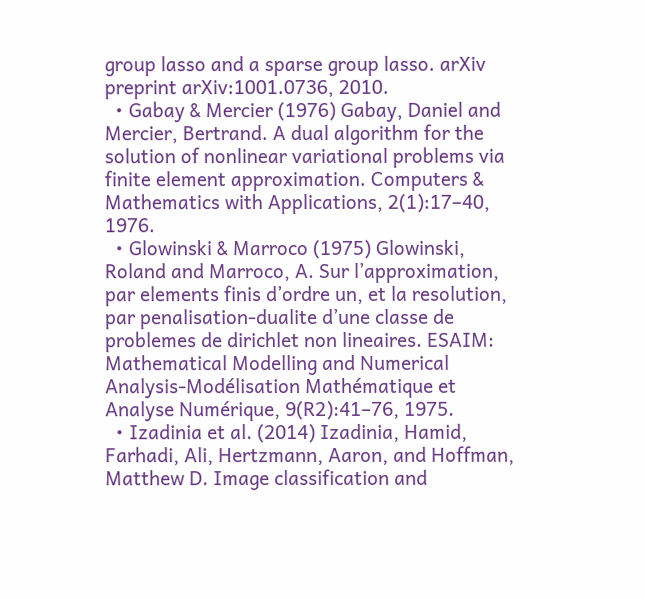group lasso and a sparse group lasso. arXiv preprint arXiv:1001.0736, 2010.
  • Gabay & Mercier (1976) Gabay, Daniel and Mercier, Bertrand. A dual algorithm for the solution of nonlinear variational problems via finite element approximation. Computers & Mathematics with Applications, 2(1):17–40, 1976.
  • Glowinski & Marroco (1975) Glowinski, Roland and Marroco, A. Sur l’approximation, par elements finis d’ordre un, et la resolution, par penalisation-dualite d’une classe de problemes de dirichlet non lineaires. ESAIM: Mathematical Modelling and Numerical Analysis-Modélisation Mathématique et Analyse Numérique, 9(R2):41–76, 1975.
  • Izadinia et al. (2014) Izadinia, Hamid, Farhadi, Ali, Hertzmann, Aaron, and Hoffman, Matthew D. Image classification and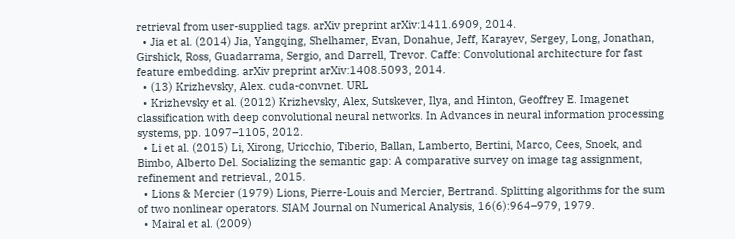retrieval from user-supplied tags. arXiv preprint arXiv:1411.6909, 2014.
  • Jia et al. (2014) Jia, Yangqing, Shelhamer, Evan, Donahue, Jeff, Karayev, Sergey, Long, Jonathan, Girshick, Ross, Guadarrama, Sergio, and Darrell, Trevor. Caffe: Convolutional architecture for fast feature embedding. arXiv preprint arXiv:1408.5093, 2014.
  • (13) Krizhevsky, Alex. cuda-convnet. URL
  • Krizhevsky et al. (2012) Krizhevsky, Alex, Sutskever, Ilya, and Hinton, Geoffrey E. Imagenet classification with deep convolutional neural networks. In Advances in neural information processing systems, pp. 1097–1105, 2012.
  • Li et al. (2015) Li, Xirong, Uricchio, Tiberio, Ballan, Lamberto, Bertini, Marco, Cees, Snoek, and Bimbo, Alberto Del. Socializing the semantic gap: A comparative survey on image tag assignment, refinement and retrieval., 2015.
  • Lions & Mercier (1979) Lions, Pierre-Louis and Mercier, Bertrand. Splitting algorithms for the sum of two nonlinear operators. SIAM Journal on Numerical Analysis, 16(6):964–979, 1979.
  • Mairal et al. (2009)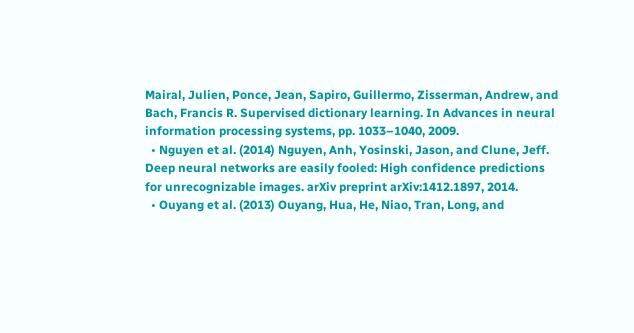Mairal, Julien, Ponce, Jean, Sapiro, Guillermo, Zisserman, Andrew, and Bach, Francis R. Supervised dictionary learning. In Advances in neural information processing systems, pp. 1033–1040, 2009.
  • Nguyen et al. (2014) Nguyen, Anh, Yosinski, Jason, and Clune, Jeff. Deep neural networks are easily fooled: High confidence predictions for unrecognizable images. arXiv preprint arXiv:1412.1897, 2014.
  • Ouyang et al. (2013) Ouyang, Hua, He, Niao, Tran, Long, and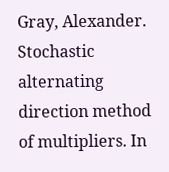Gray, Alexander. Stochastic alternating direction method of multipliers. In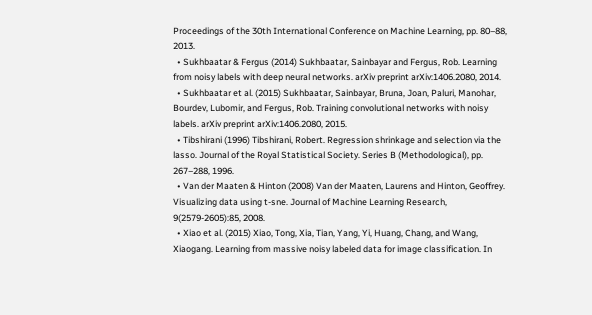Proceedings of the 30th International Conference on Machine Learning, pp. 80–88, 2013.
  • Sukhbaatar & Fergus (2014) Sukhbaatar, Sainbayar and Fergus, Rob. Learning from noisy labels with deep neural networks. arXiv preprint arXiv:1406.2080, 2014.
  • Sukhbaatar et al. (2015) Sukhbaatar, Sainbayar, Bruna, Joan, Paluri, Manohar, Bourdev, Lubomir, and Fergus, Rob. Training convolutional networks with noisy labels. arXiv preprint arXiv:1406.2080, 2015.
  • Tibshirani (1996) Tibshirani, Robert. Regression shrinkage and selection via the lasso. Journal of the Royal Statistical Society. Series B (Methodological), pp. 267–288, 1996.
  • Van der Maaten & Hinton (2008) Van der Maaten, Laurens and Hinton, Geoffrey. Visualizing data using t-sne. Journal of Machine Learning Research, 9(2579-2605):85, 2008.
  • Xiao et al. (2015) Xiao, Tong, Xia, Tian, Yang, Yi, Huang, Chang, and Wang, Xiaogang. Learning from massive noisy labeled data for image classification. In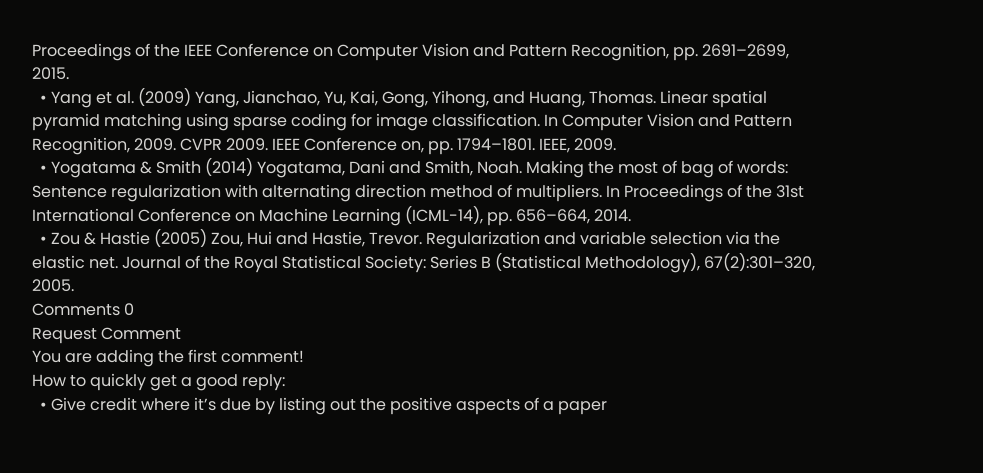Proceedings of the IEEE Conference on Computer Vision and Pattern Recognition, pp. 2691–2699, 2015.
  • Yang et al. (2009) Yang, Jianchao, Yu, Kai, Gong, Yihong, and Huang, Thomas. Linear spatial pyramid matching using sparse coding for image classification. In Computer Vision and Pattern Recognition, 2009. CVPR 2009. IEEE Conference on, pp. 1794–1801. IEEE, 2009.
  • Yogatama & Smith (2014) Yogatama, Dani and Smith, Noah. Making the most of bag of words: Sentence regularization with alternating direction method of multipliers. In Proceedings of the 31st International Conference on Machine Learning (ICML-14), pp. 656–664, 2014.
  • Zou & Hastie (2005) Zou, Hui and Hastie, Trevor. Regularization and variable selection via the elastic net. Journal of the Royal Statistical Society: Series B (Statistical Methodology), 67(2):301–320, 2005.
Comments 0
Request Comment
You are adding the first comment!
How to quickly get a good reply:
  • Give credit where it’s due by listing out the positive aspects of a paper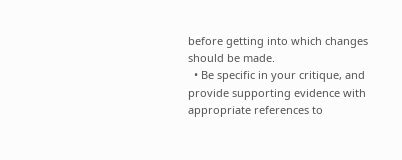before getting into which changes should be made.
  • Be specific in your critique, and provide supporting evidence with appropriate references to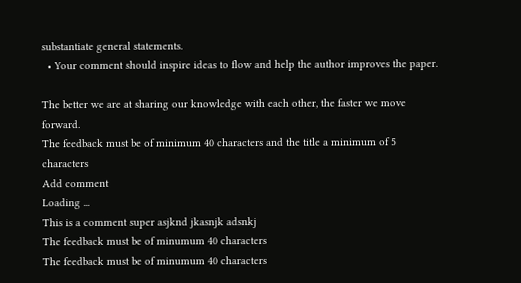substantiate general statements.
  • Your comment should inspire ideas to flow and help the author improves the paper.

The better we are at sharing our knowledge with each other, the faster we move forward.
The feedback must be of minimum 40 characters and the title a minimum of 5 characters
Add comment
Loading ...
This is a comment super asjknd jkasnjk adsnkj
The feedback must be of minumum 40 characters
The feedback must be of minumum 40 characters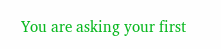You are asking your first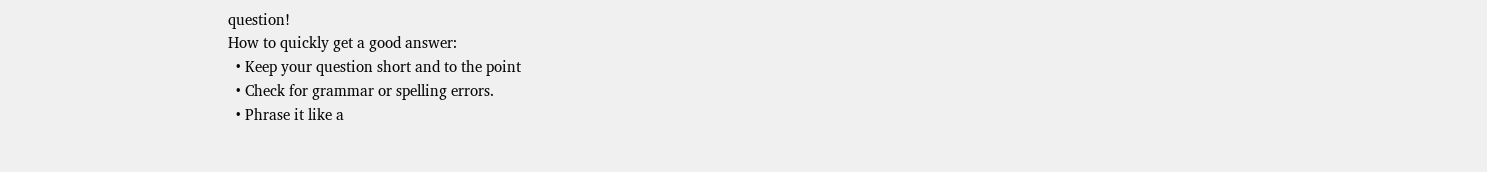question!
How to quickly get a good answer:
  • Keep your question short and to the point
  • Check for grammar or spelling errors.
  • Phrase it like a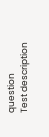question
Test description